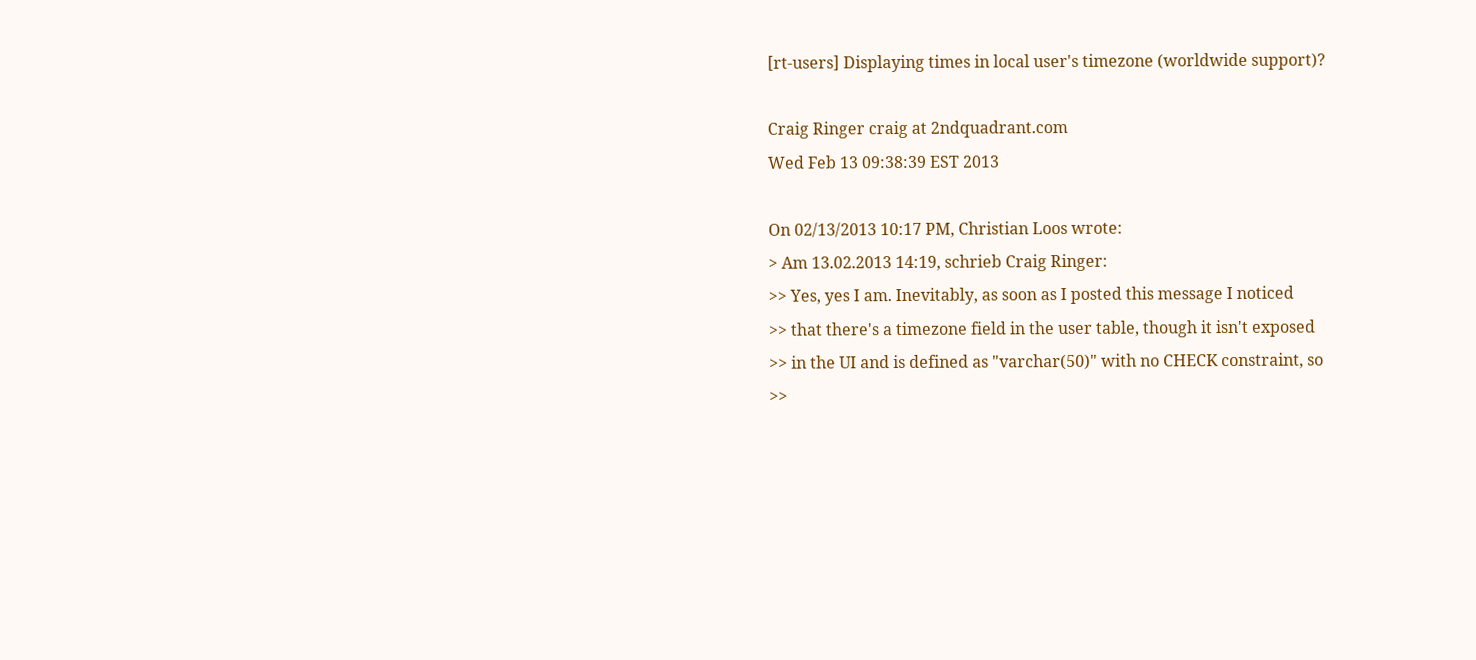[rt-users] Displaying times in local user's timezone (worldwide support)?

Craig Ringer craig at 2ndquadrant.com
Wed Feb 13 09:38:39 EST 2013

On 02/13/2013 10:17 PM, Christian Loos wrote:
> Am 13.02.2013 14:19, schrieb Craig Ringer:
>> Yes, yes I am. Inevitably, as soon as I posted this message I noticed
>> that there's a timezone field in the user table, though it isn't exposed
>> in the UI and is defined as "varchar(50)" with no CHECK constraint, so
>>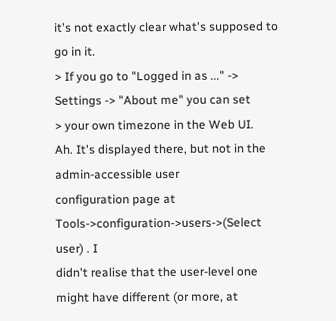it's not exactly clear what's supposed to go in it.
> If you go to "Logged in as ..." -> Settings -> "About me" you can set
> your own timezone in the Web UI.
Ah. It's displayed there, but not in the admin-accessible user
configuration page at Tools->configuration->users->(Select user) . I
didn't realise that the user-level one might have different (or more, at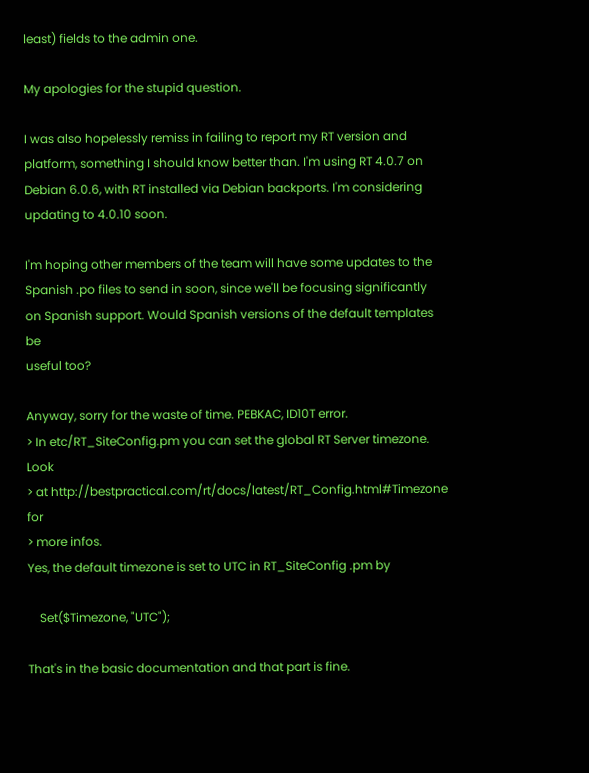least) fields to the admin one.

My apologies for the stupid question.

I was also hopelessly remiss in failing to report my RT version and
platform, something I should know better than. I'm using RT 4.0.7 on
Debian 6.0.6, with RT installed via Debian backports. I'm considering
updating to 4.0.10 soon.

I'm hoping other members of the team will have some updates to the
Spanish .po files to send in soon, since we'll be focusing significantly
on Spanish support. Would Spanish versions of the default templates be
useful too?

Anyway, sorry for the waste of time. PEBKAC, ID10T error.
> In etc/RT_SiteConfig.pm you can set the global RT Server timezone. Look
> at http://bestpractical.com/rt/docs/latest/RT_Config.html#Timezone for
> more infos.
Yes, the default timezone is set to UTC in RT_SiteConfig .pm by

    Set($Timezone, "UTC");

That's in the basic documentation and that part is fine.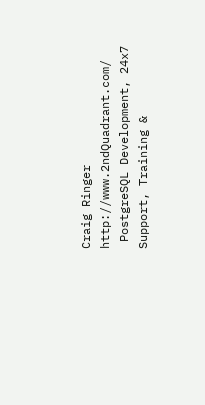Craig Ringer                   http://www.2ndQuadrant.com/
 PostgreSQL Development, 24x7 Support, Training &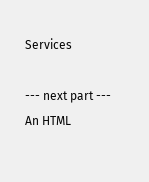Services

--- next part ---
An HTML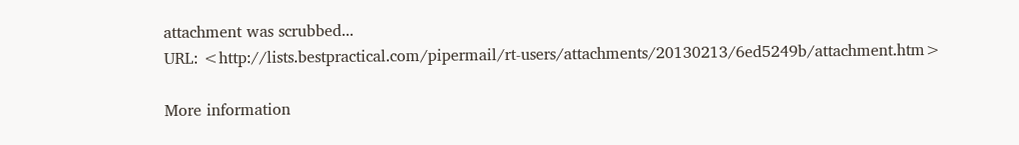attachment was scrubbed...
URL: <http://lists.bestpractical.com/pipermail/rt-users/attachments/20130213/6ed5249b/attachment.htm>

More information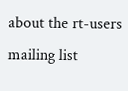about the rt-users mailing list